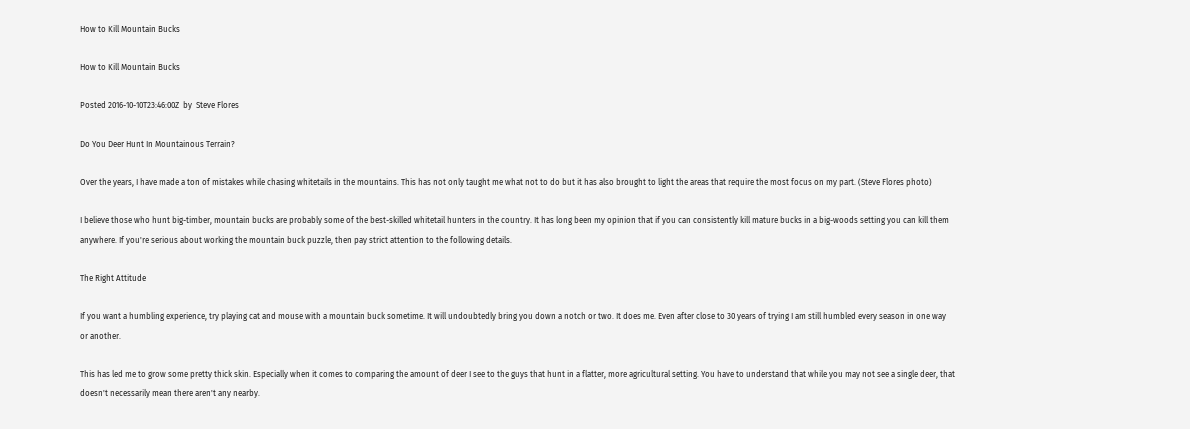How to Kill Mountain Bucks

How to Kill Mountain Bucks

Posted 2016-10-10T23:46:00Z  by  Steve Flores

Do You Deer Hunt In Mountainous Terrain?

Over the years, I have made a ton of mistakes while chasing whitetails in the mountains. This has not only taught me what not to do but it has also brought to light the areas that require the most focus on my part. (Steve Flores photo)

I believe those who hunt big-timber, mountain bucks are probably some of the best-skilled whitetail hunters in the country. It has long been my opinion that if you can consistently kill mature bucks in a big-woods setting you can kill them anywhere. If you're serious about working the mountain buck puzzle, then pay strict attention to the following details.

The Right Attitude

If you want a humbling experience, try playing cat and mouse with a mountain buck sometime. It will undoubtedly bring you down a notch or two. It does me. Even after close to 30 years of trying I am still humbled every season in one way or another.

This has led me to grow some pretty thick skin. Especially when it comes to comparing the amount of deer I see to the guys that hunt in a flatter, more agricultural setting. You have to understand that while you may not see a single deer, that doesn't necessarily mean there aren't any nearby.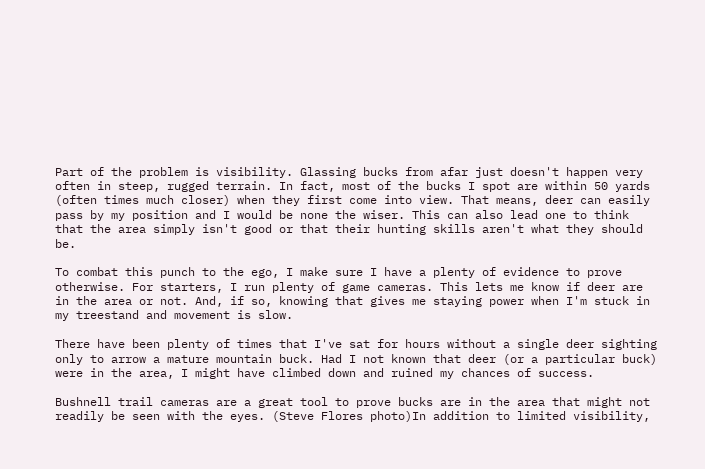Part of the problem is visibility. Glassing bucks from afar just doesn't happen very often in steep, rugged terrain. In fact, most of the bucks I spot are within 50 yards (often times much closer) when they first come into view. That means, deer can easily pass by my position and I would be none the wiser. This can also lead one to think that the area simply isn't good or that their hunting skills aren't what they should be.

To combat this punch to the ego, I make sure I have a plenty of evidence to prove otherwise. For starters, I run plenty of game cameras. This lets me know if deer are in the area or not. And, if so, knowing that gives me staying power when I'm stuck in my treestand and movement is slow.

There have been plenty of times that I've sat for hours without a single deer sighting only to arrow a mature mountain buck. Had I not known that deer (or a particular buck) were in the area, I might have climbed down and ruined my chances of success.

Bushnell trail cameras are a great tool to prove bucks are in the area that might not readily be seen with the eyes. (Steve Flores photo)In addition to limited visibility,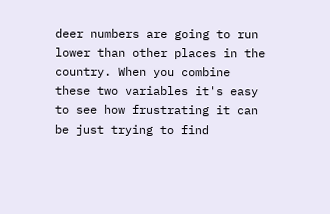deer numbers are going to run lower than other places in the country. When you combine these two variables it's easy to see how frustrating it can be just trying to find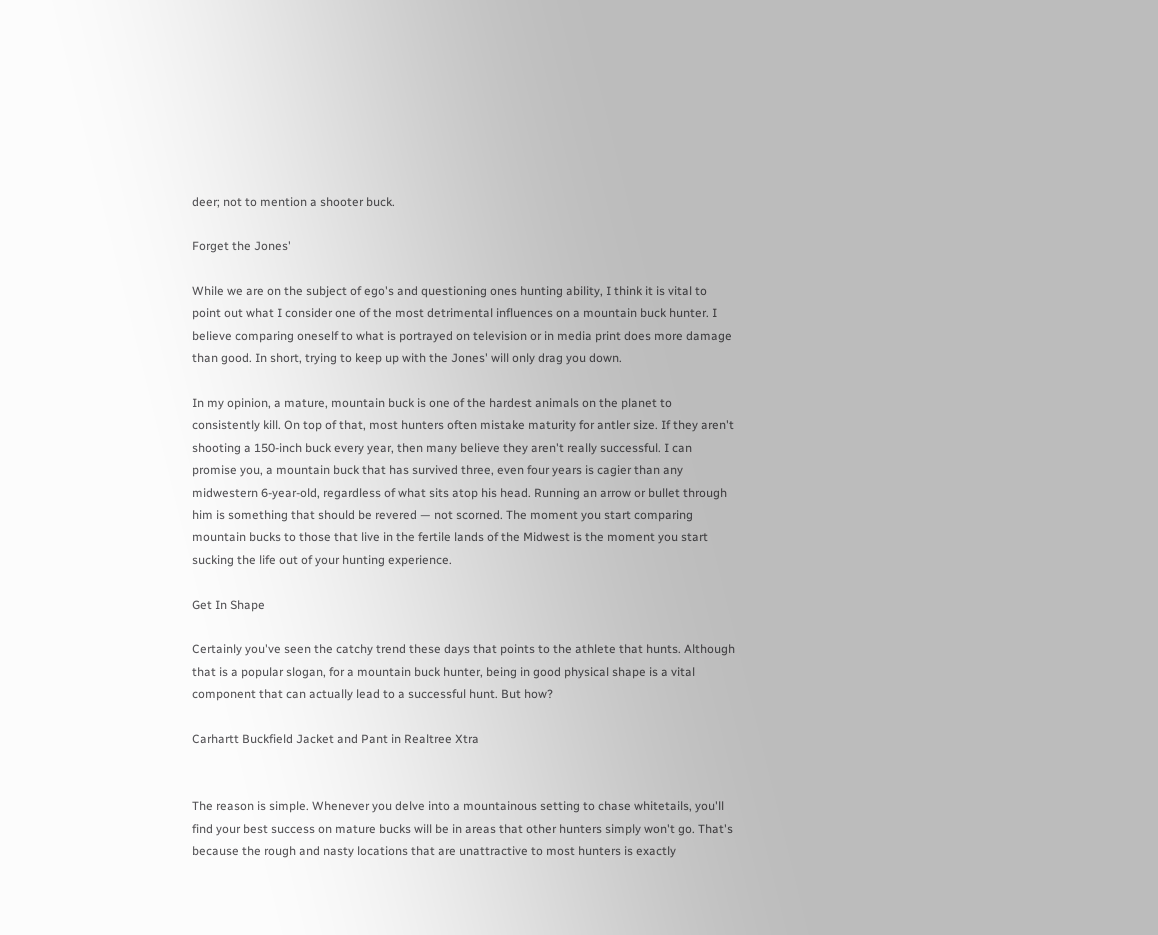deer; not to mention a shooter buck.

Forget the Jones'

While we are on the subject of ego's and questioning ones hunting ability, I think it is vital to point out what I consider one of the most detrimental influences on a mountain buck hunter. I believe comparing oneself to what is portrayed on television or in media print does more damage than good. In short, trying to keep up with the Jones' will only drag you down.

In my opinion, a mature, mountain buck is one of the hardest animals on the planet to consistently kill. On top of that, most hunters often mistake maturity for antler size. If they aren't shooting a 150-inch buck every year, then many believe they aren't really successful. I can promise you, a mountain buck that has survived three, even four years is cagier than any midwestern 6-year-old, regardless of what sits atop his head. Running an arrow or bullet through him is something that should be revered — not scorned. The moment you start comparing mountain bucks to those that live in the fertile lands of the Midwest is the moment you start sucking the life out of your hunting experience.

Get In Shape

Certainly you've seen the catchy trend these days that points to the athlete that hunts. Although that is a popular slogan, for a mountain buck hunter, being in good physical shape is a vital component that can actually lead to a successful hunt. But how?

Carhartt Buckfield Jacket and Pant in Realtree Xtra


The reason is simple. Whenever you delve into a mountainous setting to chase whitetails, you'll find your best success on mature bucks will be in areas that other hunters simply won't go. That's because the rough and nasty locations that are unattractive to most hunters is exactly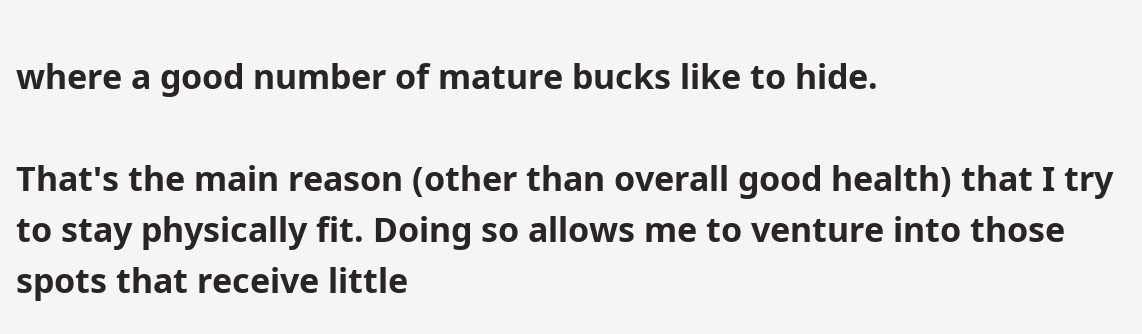where a good number of mature bucks like to hide.

That's the main reason (other than overall good health) that I try to stay physically fit. Doing so allows me to venture into those spots that receive little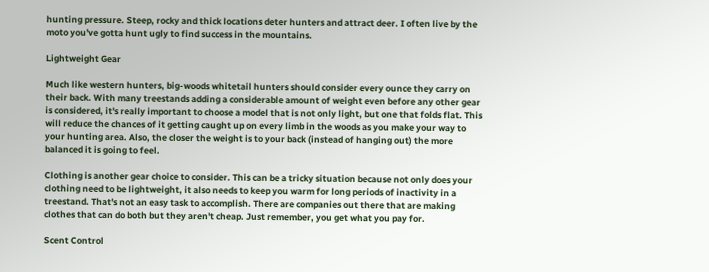hunting pressure. Steep, rocky and thick locations deter hunters and attract deer. I often live by the moto you've gotta hunt ugly to find success in the mountains.

Lightweight Gear

Much like western hunters, big-woods whitetail hunters should consider every ounce they carry on their back. With many treestands adding a considerable amount of weight even before any other gear is considered, it's really important to choose a model that is not only light, but one that folds flat. This will reduce the chances of it getting caught up on every limb in the woods as you make your way to your hunting area. Also, the closer the weight is to your back (instead of hanging out) the more balanced it is going to feel.

Clothing is another gear choice to consider. This can be a tricky situation because not only does your clothing need to be lightweight, it also needs to keep you warm for long periods of inactivity in a treestand. That's not an easy task to accomplish. There are companies out there that are making clothes that can do both but they aren't cheap. Just remember, you get what you pay for.

Scent Control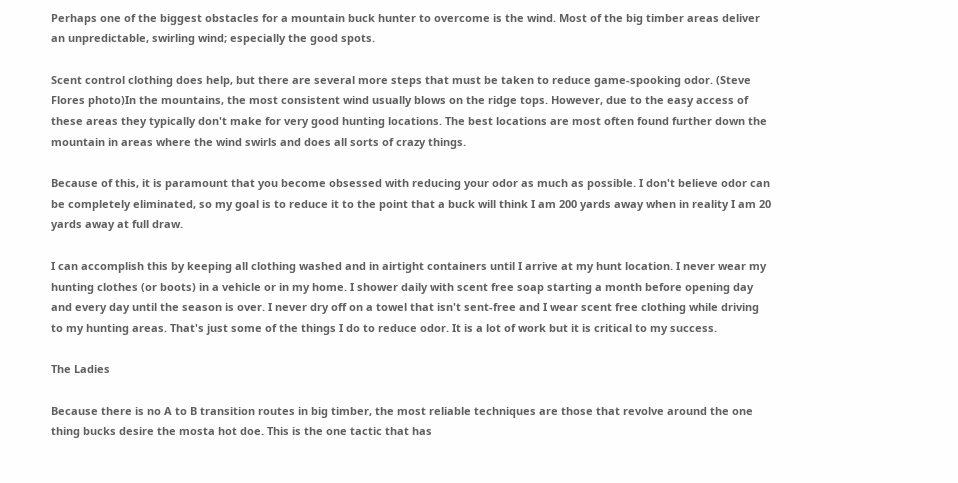Perhaps one of the biggest obstacles for a mountain buck hunter to overcome is the wind. Most of the big timber areas deliver an unpredictable, swirling wind; especially the good spots.

Scent control clothing does help, but there are several more steps that must be taken to reduce game-spooking odor. (Steve Flores photo)In the mountains, the most consistent wind usually blows on the ridge tops. However, due to the easy access of these areas they typically don't make for very good hunting locations. The best locations are most often found further down the mountain in areas where the wind swirls and does all sorts of crazy things.

Because of this, it is paramount that you become obsessed with reducing your odor as much as possible. I don't believe odor can be completely eliminated, so my goal is to reduce it to the point that a buck will think I am 200 yards away when in reality I am 20 yards away at full draw.

I can accomplish this by keeping all clothing washed and in airtight containers until I arrive at my hunt location. I never wear my hunting clothes (or boots) in a vehicle or in my home. I shower daily with scent free soap starting a month before opening day and every day until the season is over. I never dry off on a towel that isn't sent-free and I wear scent free clothing while driving to my hunting areas. That's just some of the things I do to reduce odor. It is a lot of work but it is critical to my success.

The Ladies

Because there is no A to B transition routes in big timber, the most reliable techniques are those that revolve around the one thing bucks desire the mosta hot doe. This is the one tactic that has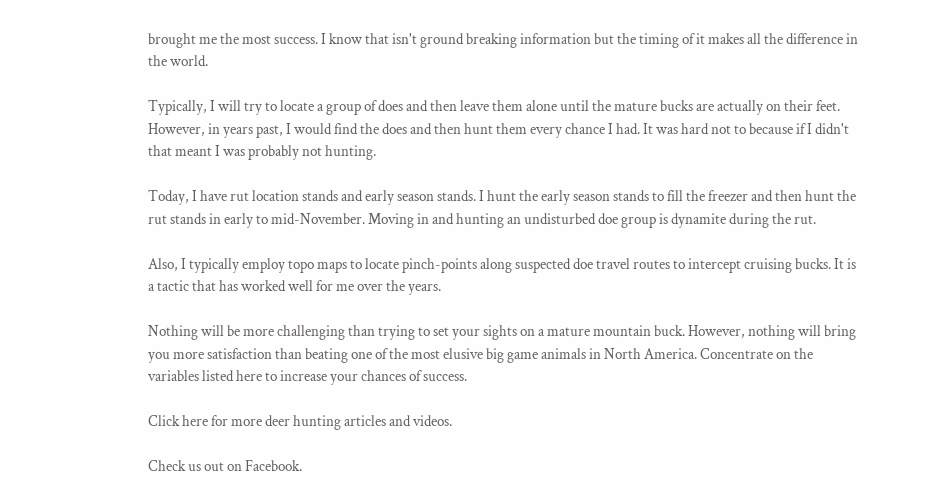brought me the most success. I know that isn't ground breaking information but the timing of it makes all the difference in the world.

Typically, I will try to locate a group of does and then leave them alone until the mature bucks are actually on their feet. However, in years past, I would find the does and then hunt them every chance I had. It was hard not to because if I didn't that meant I was probably not hunting.

Today, I have rut location stands and early season stands. I hunt the early season stands to fill the freezer and then hunt the rut stands in early to mid-November. Moving in and hunting an undisturbed doe group is dynamite during the rut.

Also, I typically employ topo maps to locate pinch-points along suspected doe travel routes to intercept cruising bucks. It is a tactic that has worked well for me over the years.

Nothing will be more challenging than trying to set your sights on a mature mountain buck. However, nothing will bring you more satisfaction than beating one of the most elusive big game animals in North America. Concentrate on the variables listed here to increase your chances of success.

Click here for more deer hunting articles and videos.

Check us out on Facebook.